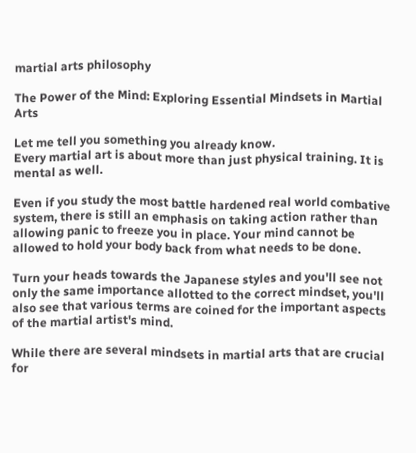martial arts philosophy

The Power of the Mind: Exploring Essential Mindsets in Martial Arts

Let me tell you something you already know.
Every martial art is about more than just physical training. It is mental as well.

Even if you study the most battle hardened real world combative system, there is still an emphasis on taking action rather than allowing panic to freeze you in place. Your mind cannot be allowed to hold your body back from what needs to be done.

Turn your heads towards the Japanese styles and you'll see not only the same importance allotted to the correct mindset, you'll also see that various terms are coined for the important aspects of the martial artist's mind.

While there are several mindsets in martial arts that are crucial for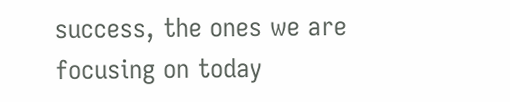success, the ones we are focusing on today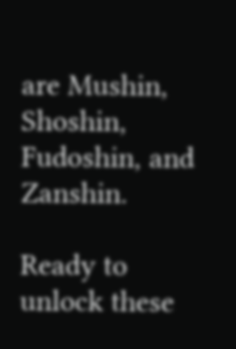are Mushin, Shoshin, Fudoshin, and Zanshin.

Ready to unlock these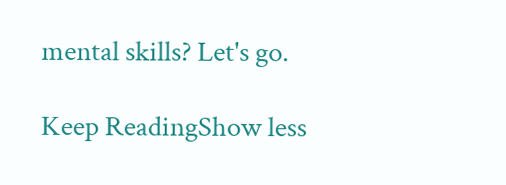mental skills? Let's go.

Keep ReadingShow less